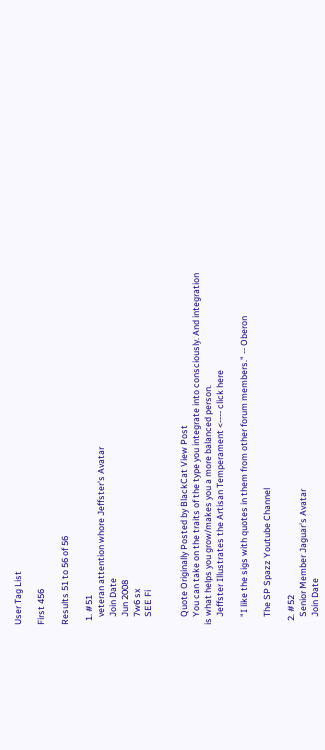User Tag List

First 456

Results 51 to 56 of 56

  1. #51
    veteran attention whore Jeffster's Avatar
    Join Date
    Jun 2008
    7w6 sx
    SEE Fi


    Quote Originally Posted by BlackCat View Post
    You can take on the traits of the type you integrate into consciously. And integration is what helps you grow/makes you a more balanced person.
    Jeffster Illustrates the Artisan Temperament <---- click here

    "I like the sigs with quotes in them from other forum members." -- Oberon

    The SP Spazz Youtube Channel

  2. #52
    Senior Member Jaguar's Avatar
    Join Date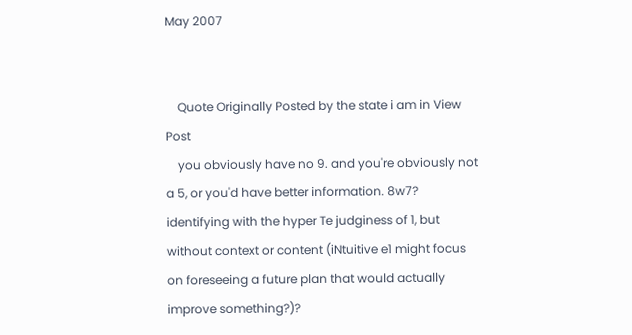May 2007


    Quote Originally Posted by the state i am in View Post
    you obviously have no 9. and you're obviously not a 5, or you'd have better information. 8w7? identifying with the hyper Te judginess of 1, but without context or content (iNtuitive e1 might focus on foreseeing a future plan that would actually improve something?)?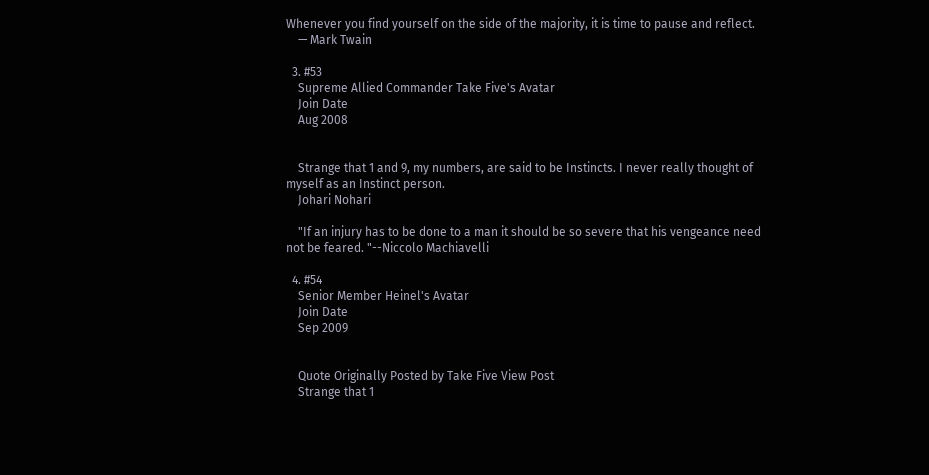Whenever you find yourself on the side of the majority, it is time to pause and reflect.
    — Mark Twain

  3. #53
    Supreme Allied Commander Take Five's Avatar
    Join Date
    Aug 2008


    Strange that 1 and 9, my numbers, are said to be Instincts. I never really thought of myself as an Instinct person.
    Johari Nohari

    "If an injury has to be done to a man it should be so severe that his vengeance need not be feared. "--Niccolo Machiavelli

  4. #54
    Senior Member Heinel's Avatar
    Join Date
    Sep 2009


    Quote Originally Posted by Take Five View Post
    Strange that 1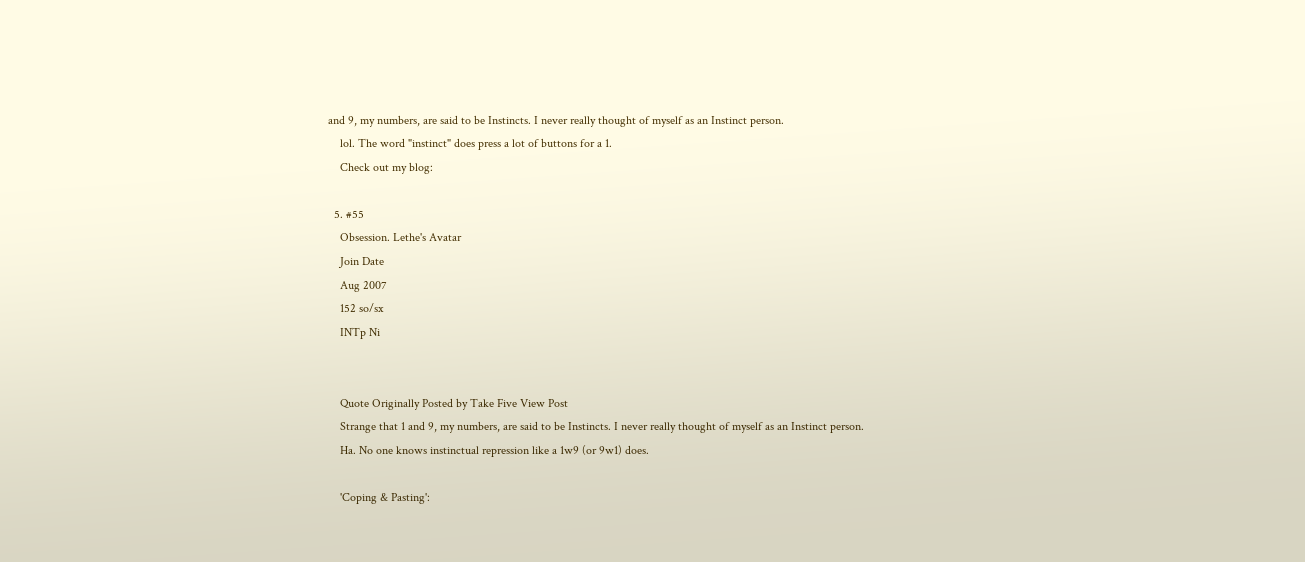and 9, my numbers, are said to be Instincts. I never really thought of myself as an Instinct person.
    lol. The word "instinct" does press a lot of buttons for a 1.
    Check out my blog:

  5. #55
    Obsession. Lethe's Avatar
    Join Date
    Aug 2007
    152 so/sx
    INTp Ni


    Quote Originally Posted by Take Five View Post
    Strange that 1 and 9, my numbers, are said to be Instincts. I never really thought of myself as an Instinct person.
    Ha. No one knows instinctual repression like a 1w9 (or 9w1) does.

    'Coping & Pasting':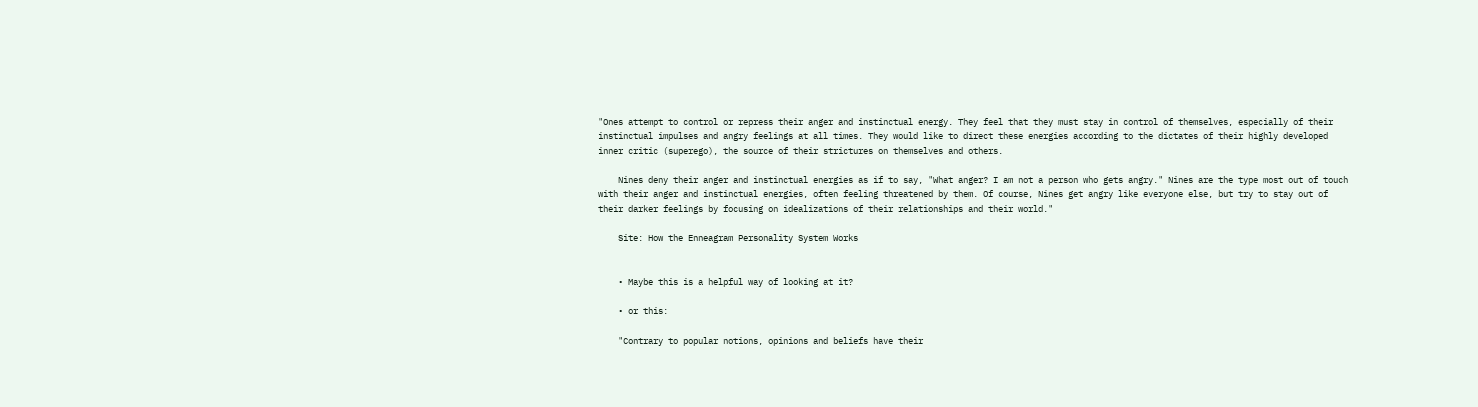"Ones attempt to control or repress their anger and instinctual energy. They feel that they must stay in control of themselves, especially of their instinctual impulses and angry feelings at all times. They would like to direct these energies according to the dictates of their highly developed inner critic (superego), the source of their strictures on themselves and others.

    Nines deny their anger and instinctual energies as if to say, "What anger? I am not a person who gets angry." Nines are the type most out of touch with their anger and instinctual energies, often feeling threatened by them. Of course, Nines get angry like everyone else, but try to stay out of their darker feelings by focusing on idealizations of their relationships and their world."

    Site: How the Enneagram Personality System Works


    • Maybe this is a helpful way of looking at it?

    • or this:

    "Contrary to popular notions, opinions and beliefs have their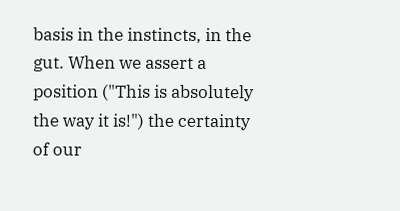basis in the instincts, in the gut. When we assert a position ("This is absolutely the way it is!") the certainty of our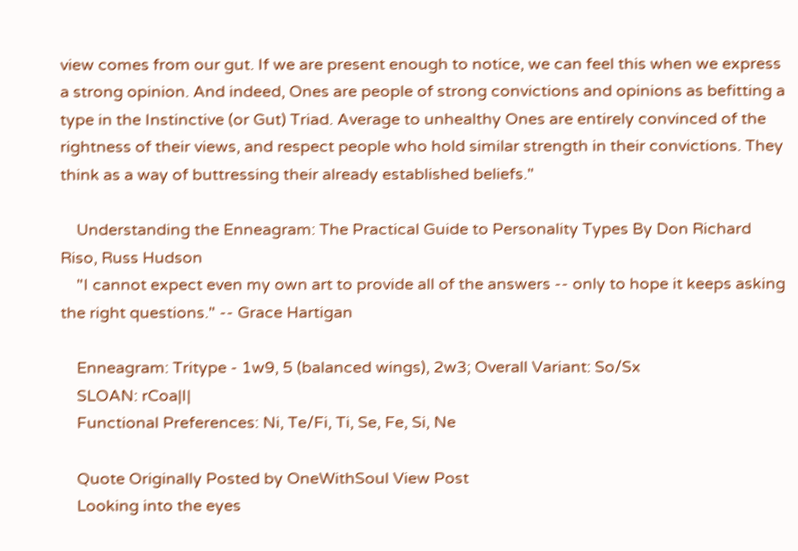view comes from our gut. If we are present enough to notice, we can feel this when we express a strong opinion. And indeed, Ones are people of strong convictions and opinions as befitting a type in the Instinctive (or Gut) Triad. Average to unhealthy Ones are entirely convinced of the rightness of their views, and respect people who hold similar strength in their convictions. They think as a way of buttressing their already established beliefs."

    Understanding the Enneagram: The Practical Guide to Personality Types By Don Richard Riso, Russ Hudson
    "I cannot expect even my own art to provide all of the answers -- only to hope it keeps asking the right questions." -- Grace Hartigan

    Enneagram: Tritype - 1w9, 5 (balanced wings), 2w3; Overall Variant: So/Sx
    SLOAN: rCoa|I|
    Functional Preferences: Ni, Te/Fi, Ti, Se, Fe, Si, Ne

    Quote Originally Posted by OneWithSoul View Post
    Looking into the eyes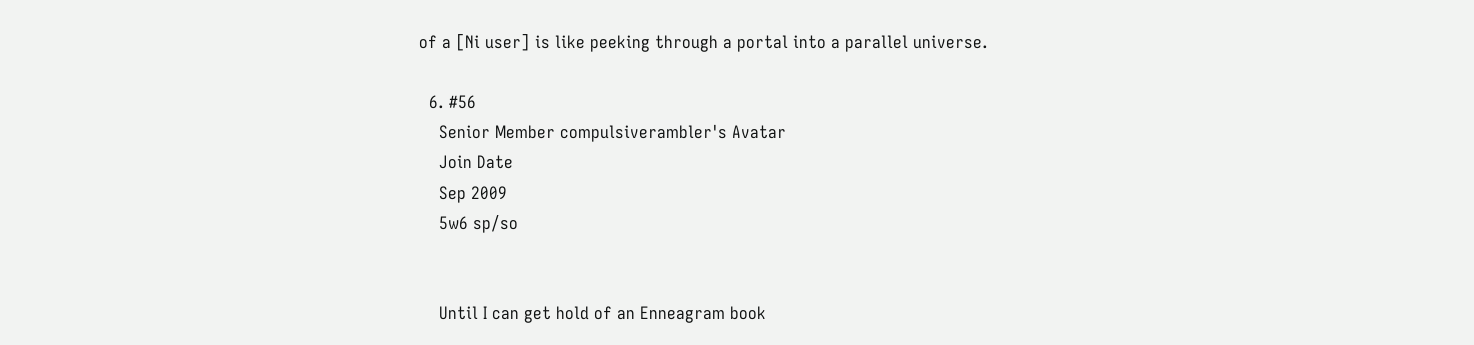of a [Ni user] is like peeking through a portal into a parallel universe.

  6. #56
    Senior Member compulsiverambler's Avatar
    Join Date
    Sep 2009
    5w6 sp/so


    Until I can get hold of an Enneagram book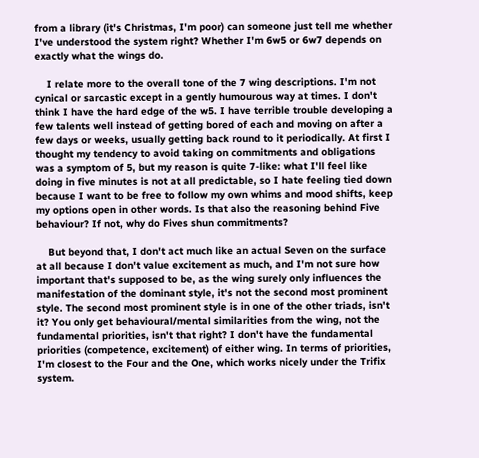from a library (it's Christmas, I'm poor) can someone just tell me whether I've understood the system right? Whether I'm 6w5 or 6w7 depends on exactly what the wings do.

    I relate more to the overall tone of the 7 wing descriptions. I'm not cynical or sarcastic except in a gently humourous way at times. I don't think I have the hard edge of the w5. I have terrible trouble developing a few talents well instead of getting bored of each and moving on after a few days or weeks, usually getting back round to it periodically. At first I thought my tendency to avoid taking on commitments and obligations was a symptom of 5, but my reason is quite 7-like: what I'll feel like doing in five minutes is not at all predictable, so I hate feeling tied down because I want to be free to follow my own whims and mood shifts, keep my options open in other words. Is that also the reasoning behind Five behaviour? If not, why do Fives shun commitments?

    But beyond that, I don't act much like an actual Seven on the surface at all because I don't value excitement as much, and I'm not sure how important that's supposed to be, as the wing surely only influences the manifestation of the dominant style, it's not the second most prominent style. The second most prominent style is in one of the other triads, isn't it? You only get behavioural/mental similarities from the wing, not the fundamental priorities, isn't that right? I don't have the fundamental priorities (competence, excitement) of either wing. In terms of priorities, I'm closest to the Four and the One, which works nicely under the Trifix system.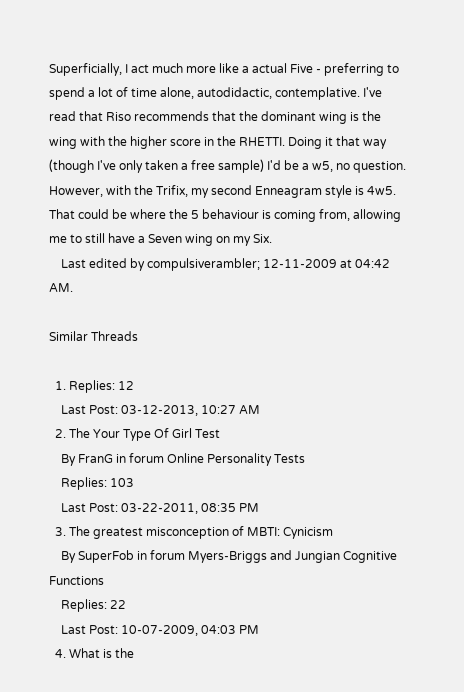Superficially, I act much more like a actual Five - preferring to spend a lot of time alone, autodidactic, contemplative. I've read that Riso recommends that the dominant wing is the wing with the higher score in the RHETTI. Doing it that way (though I've only taken a free sample) I'd be a w5, no question. However, with the Trifix, my second Enneagram style is 4w5. That could be where the 5 behaviour is coming from, allowing me to still have a Seven wing on my Six.
    Last edited by compulsiverambler; 12-11-2009 at 04:42 AM.

Similar Threads

  1. Replies: 12
    Last Post: 03-12-2013, 10:27 AM
  2. The Your Type Of Girl Test
    By FranG in forum Online Personality Tests
    Replies: 103
    Last Post: 03-22-2011, 08:35 PM
  3. The greatest misconception of MBTI: Cynicism
    By SuperFob in forum Myers-Briggs and Jungian Cognitive Functions
    Replies: 22
    Last Post: 10-07-2009, 04:03 PM
  4. What is the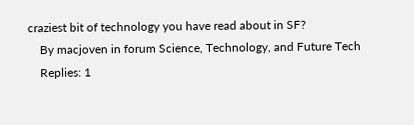craziest bit of technology you have read about in SF?
    By macjoven in forum Science, Technology, and Future Tech
    Replies: 1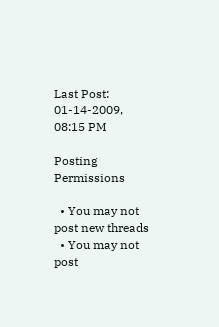Last Post: 01-14-2009, 08:15 PM

Posting Permissions

  • You may not post new threads
  • You may not post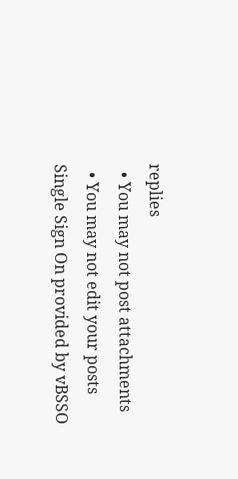replies
  • You may not post attachments
  • You may not edit your posts
Single Sign On provided by vBSSO